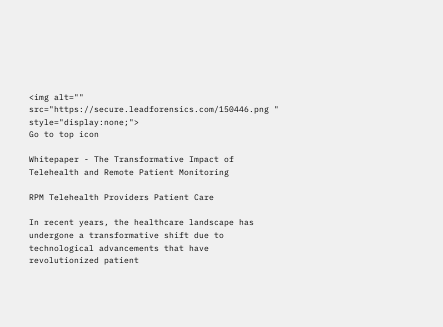<img alt="" src="https://secure.leadforensics.com/150446.png " style="display:none;">
Go to top icon

Whitepaper - The Transformative Impact of Telehealth and Remote Patient Monitoring

RPM Telehealth Providers Patient Care

In recent years, the healthcare landscape has undergone a transformative shift due to technological advancements that have revolutionized patient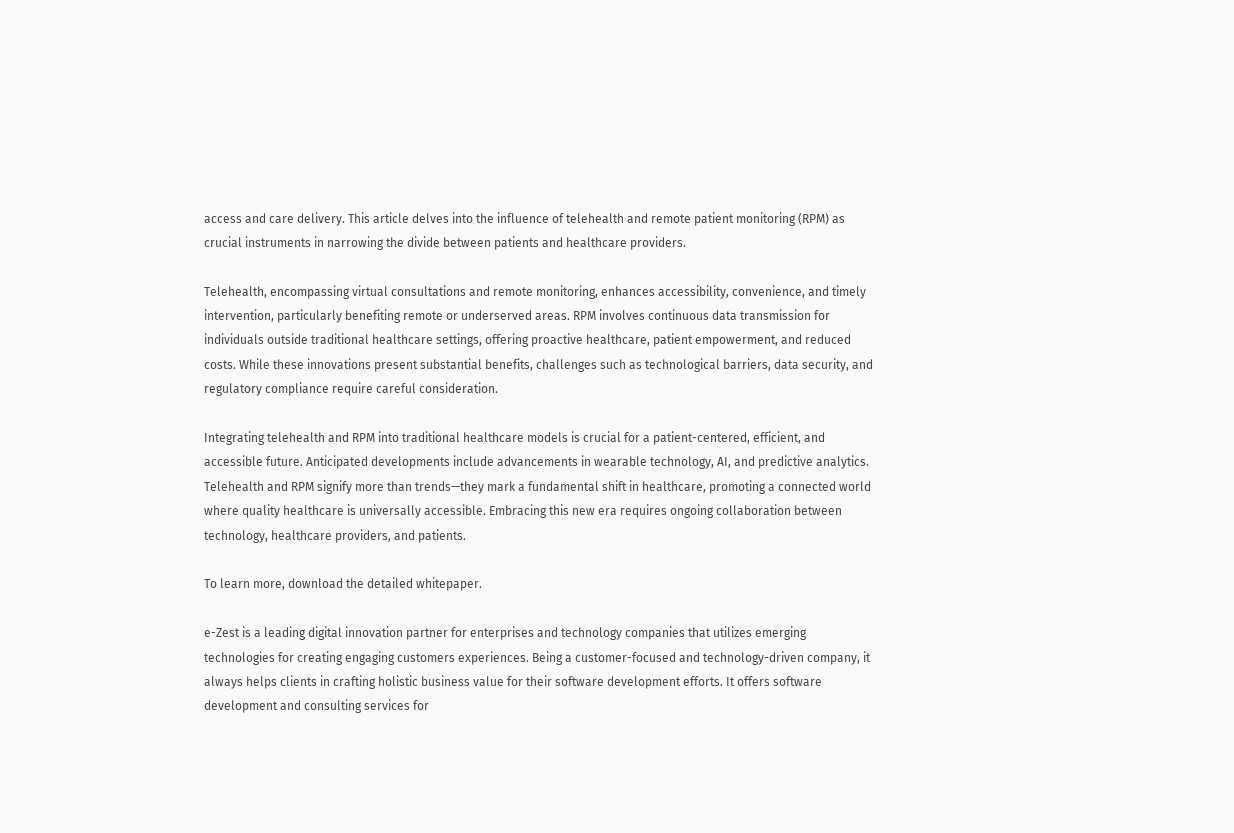access and care delivery. This article delves into the influence of telehealth and remote patient monitoring (RPM) as crucial instruments in narrowing the divide between patients and healthcare providers.

Telehealth, encompassing virtual consultations and remote monitoring, enhances accessibility, convenience, and timely intervention, particularly benefiting remote or underserved areas. RPM involves continuous data transmission for individuals outside traditional healthcare settings, offering proactive healthcare, patient empowerment, and reduced costs. While these innovations present substantial benefits, challenges such as technological barriers, data security, and regulatory compliance require careful consideration.

Integrating telehealth and RPM into traditional healthcare models is crucial for a patient-centered, efficient, and accessible future. Anticipated developments include advancements in wearable technology, AI, and predictive analytics. Telehealth and RPM signify more than trends—they mark a fundamental shift in healthcare, promoting a connected world where quality healthcare is universally accessible. Embracing this new era requires ongoing collaboration between technology, healthcare providers, and patients.

To learn more, download the detailed whitepaper.

e-Zest is a leading digital innovation partner for enterprises and technology companies that utilizes emerging technologies for creating engaging customers experiences. Being a customer-focused and technology-driven company, it always helps clients in crafting holistic business value for their software development efforts. It offers software development and consulting services for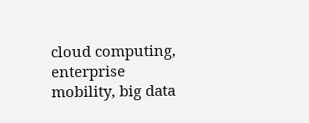cloud computing, enterprise mobility, big data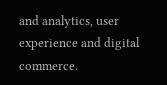and analytics, user experience and digital commerce.